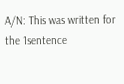A/N: This was written for the 1sentence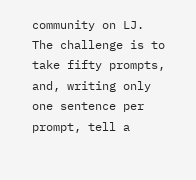community on LJ. The challenge is to take fifty prompts, and, writing only one sentence per prompt, tell a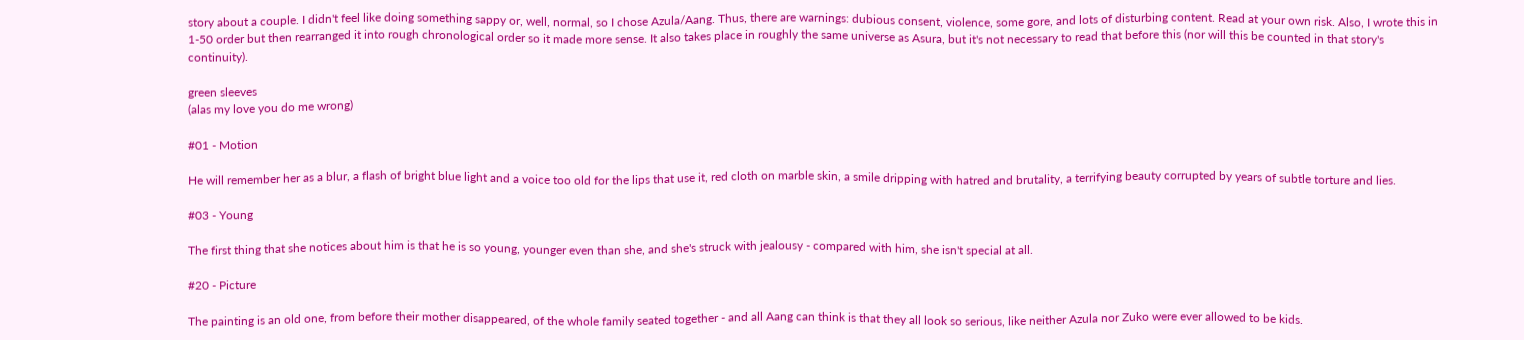story about a couple. I didn't feel like doing something sappy or, well, normal, so I chose Azula/Aang. Thus, there are warnings: dubious consent, violence, some gore, and lots of disturbing content. Read at your own risk. Also, I wrote this in 1-50 order but then rearranged it into rough chronological order so it made more sense. It also takes place in roughly the same universe as Asura, but it's not necessary to read that before this (nor will this be counted in that story's continuity).

green sleeves
(alas my love you do me wrong)

#01 - Motion

He will remember her as a blur, a flash of bright blue light and a voice too old for the lips that use it, red cloth on marble skin, a smile dripping with hatred and brutality, a terrifying beauty corrupted by years of subtle torture and lies.

#03 - Young

The first thing that she notices about him is that he is so young, younger even than she, and she's struck with jealousy - compared with him, she isn't special at all.

#20 - Picture

The painting is an old one, from before their mother disappeared, of the whole family seated together - and all Aang can think is that they all look so serious, like neither Azula nor Zuko were ever allowed to be kids.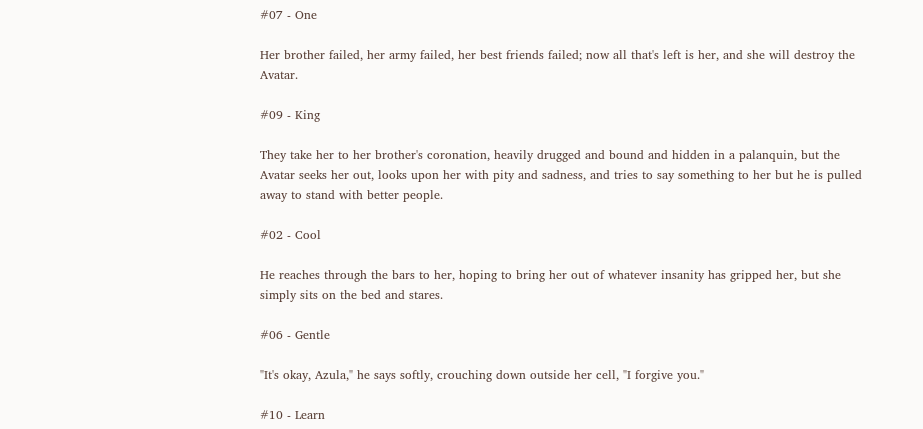#07 - One

Her brother failed, her army failed, her best friends failed; now all that's left is her, and she will destroy the Avatar.

#09 - King

They take her to her brother's coronation, heavily drugged and bound and hidden in a palanquin, but the Avatar seeks her out, looks upon her with pity and sadness, and tries to say something to her but he is pulled away to stand with better people.

#02 - Cool

He reaches through the bars to her, hoping to bring her out of whatever insanity has gripped her, but she simply sits on the bed and stares.

#06 - Gentle

"It's okay, Azula," he says softly, crouching down outside her cell, "I forgive you."

#10 - Learn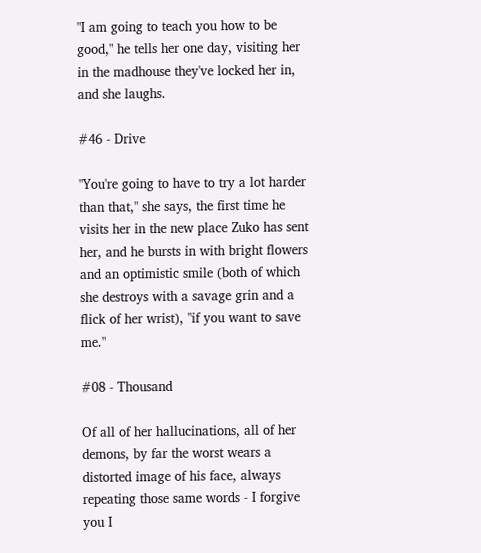"I am going to teach you how to be good," he tells her one day, visiting her in the madhouse they've locked her in, and she laughs.

#46 - Drive

"You're going to have to try a lot harder than that," she says, the first time he visits her in the new place Zuko has sent her, and he bursts in with bright flowers and an optimistic smile (both of which she destroys with a savage grin and a flick of her wrist), "if you want to save me."

#08 - Thousand

Of all of her hallucinations, all of her demons, by far the worst wears a distorted image of his face, always repeating those same words - I forgive you I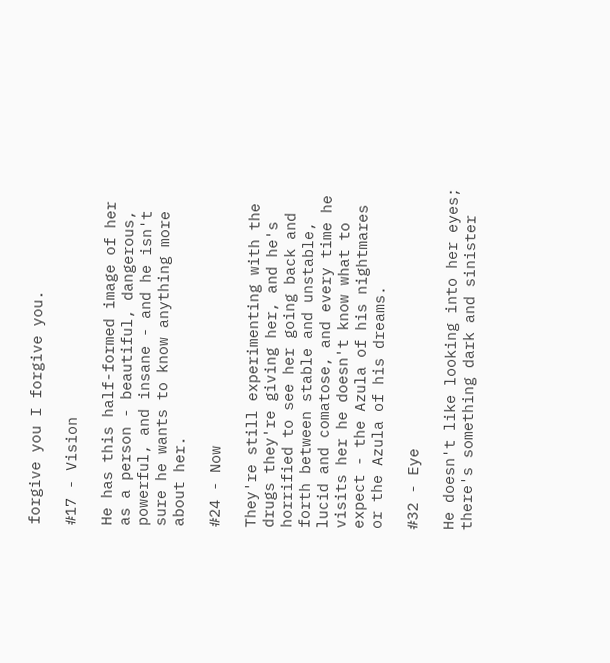forgive you I forgive you.

#17 - Vision

He has this half-formed image of her as a person - beautiful, dangerous, powerful, and insane - and he isn't sure he wants to know anything more about her.

#24 - Now

They're still experimenting with the drugs they're giving her, and he's horrified to see her going back and forth between stable and unstable, lucid and comatose, and every time he visits her he doesn't know what to expect - the Azula of his nightmares or the Azula of his dreams.

#32 - Eye

He doesn't like looking into her eyes; there's something dark and sinister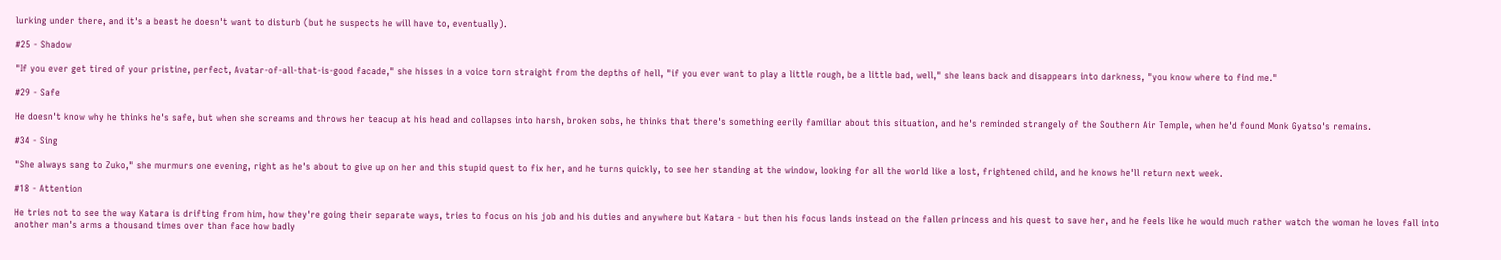lurking under there, and it's a beast he doesn't want to disturb (but he suspects he will have to, eventually).

#25 - Shadow

"If you ever get tired of your pristine, perfect, Avatar-of-all-that-is-good facade," she hisses in a voice torn straight from the depths of hell, "if you ever want to play a little rough, be a little bad, well," she leans back and disappears into darkness, "you know where to find me."

#29 - Safe

He doesn't know why he thinks he's safe, but when she screams and throws her teacup at his head and collapses into harsh, broken sobs, he thinks that there's something eerily familiar about this situation, and he's reminded strangely of the Southern Air Temple, when he'd found Monk Gyatso's remains.

#34 - Sing

"She always sang to Zuko," she murmurs one evening, right as he's about to give up on her and this stupid quest to fix her, and he turns quickly, to see her standing at the window, looking for all the world like a lost, frightened child, and he knows he'll return next week.

#18 - Attention

He tries not to see the way Katara is drifting from him, how they're going their separate ways, tries to focus on his job and his duties and anywhere but Katara - but then his focus lands instead on the fallen princess and his quest to save her, and he feels like he would much rather watch the woman he loves fall into another man's arms a thousand times over than face how badly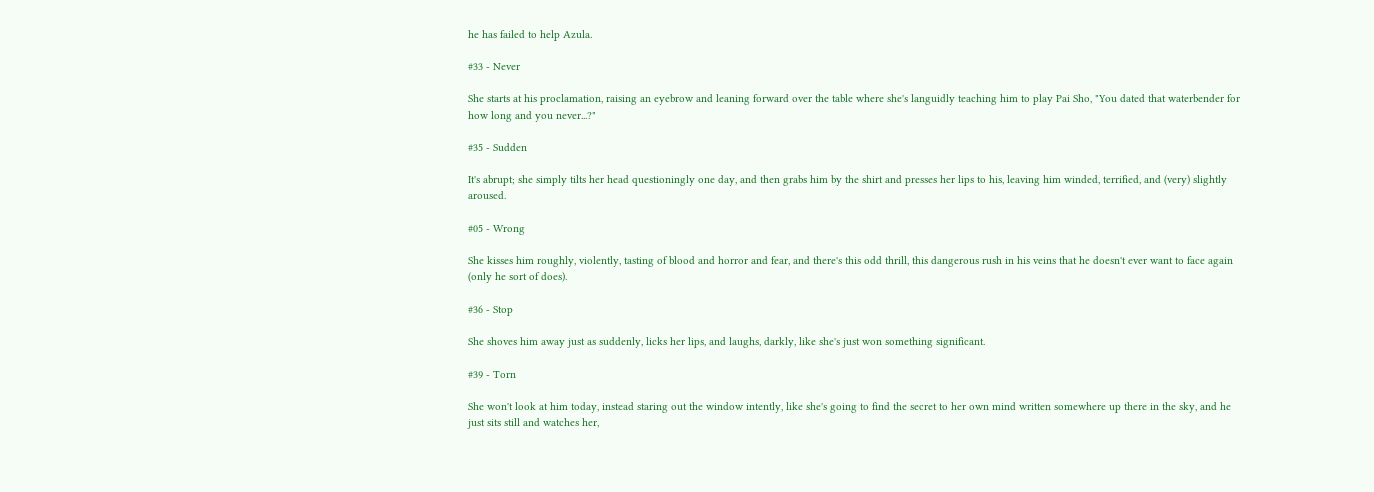he has failed to help Azula.

#33 - Never

She starts at his proclamation, raising an eyebrow and leaning forward over the table where she's languidly teaching him to play Pai Sho, "You dated that waterbender for how long and you never...?"

#35 - Sudden

It's abrupt; she simply tilts her head questioningly one day, and then grabs him by the shirt and presses her lips to his, leaving him winded, terrified, and (very) slightly aroused.

#05 - Wrong

She kisses him roughly, violently, tasting of blood and horror and fear, and there's this odd thrill, this dangerous rush in his veins that he doesn't ever want to face again (only he sort of does).

#36 - Stop

She shoves him away just as suddenly, licks her lips, and laughs, darkly, like she's just won something significant.

#39 - Torn

She won't look at him today, instead staring out the window intently, like she's going to find the secret to her own mind written somewhere up there in the sky, and he just sits still and watches her,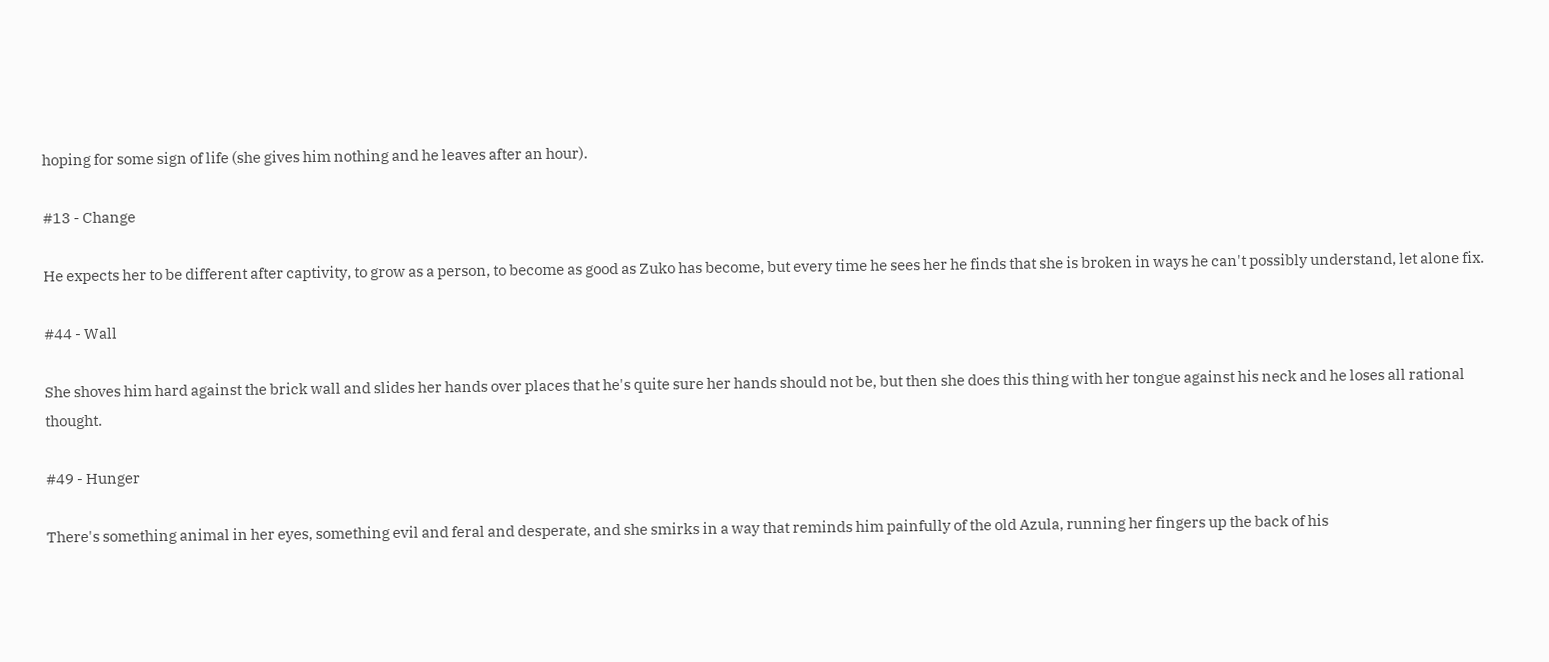hoping for some sign of life (she gives him nothing and he leaves after an hour).

#13 - Change

He expects her to be different after captivity, to grow as a person, to become as good as Zuko has become, but every time he sees her he finds that she is broken in ways he can't possibly understand, let alone fix.

#44 - Wall

She shoves him hard against the brick wall and slides her hands over places that he's quite sure her hands should not be, but then she does this thing with her tongue against his neck and he loses all rational thought.

#49 - Hunger

There's something animal in her eyes, something evil and feral and desperate, and she smirks in a way that reminds him painfully of the old Azula, running her fingers up the back of his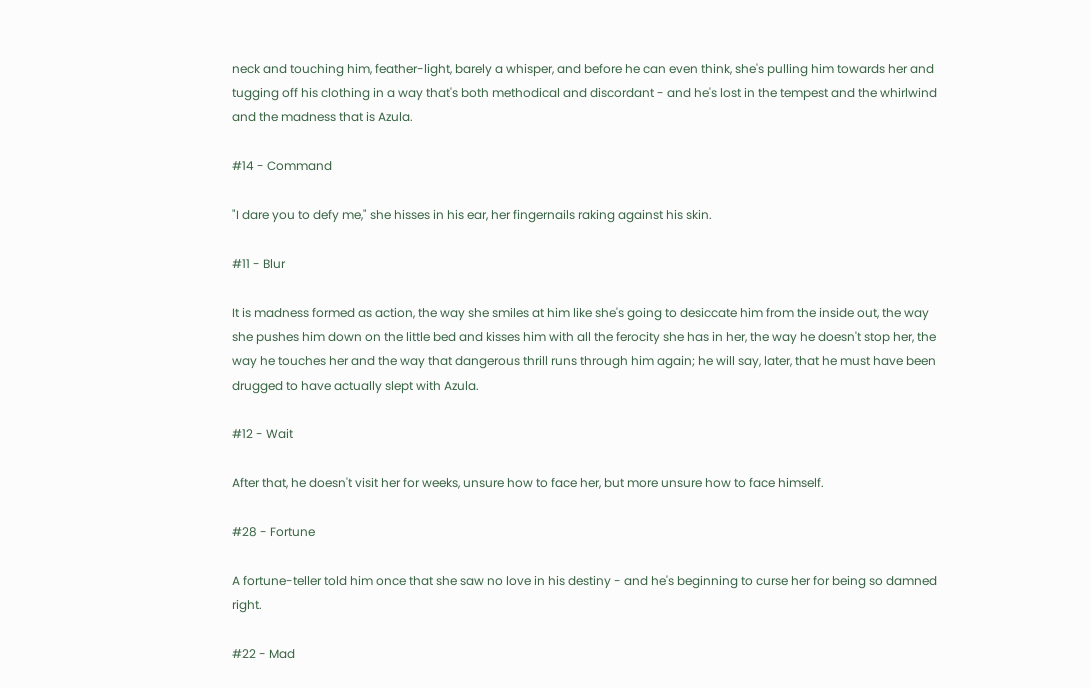neck and touching him, feather-light, barely a whisper, and before he can even think, she's pulling him towards her and tugging off his clothing in a way that's both methodical and discordant - and he's lost in the tempest and the whirlwind and the madness that is Azula.

#14 - Command

"I dare you to defy me," she hisses in his ear, her fingernails raking against his skin.

#11 - Blur

It is madness formed as action, the way she smiles at him like she's going to desiccate him from the inside out, the way she pushes him down on the little bed and kisses him with all the ferocity she has in her, the way he doesn't stop her, the way he touches her and the way that dangerous thrill runs through him again; he will say, later, that he must have been drugged to have actually slept with Azula.

#12 - Wait

After that, he doesn't visit her for weeks, unsure how to face her, but more unsure how to face himself.

#28 - Fortune

A fortune-teller told him once that she saw no love in his destiny - and he's beginning to curse her for being so damned right.

#22 - Mad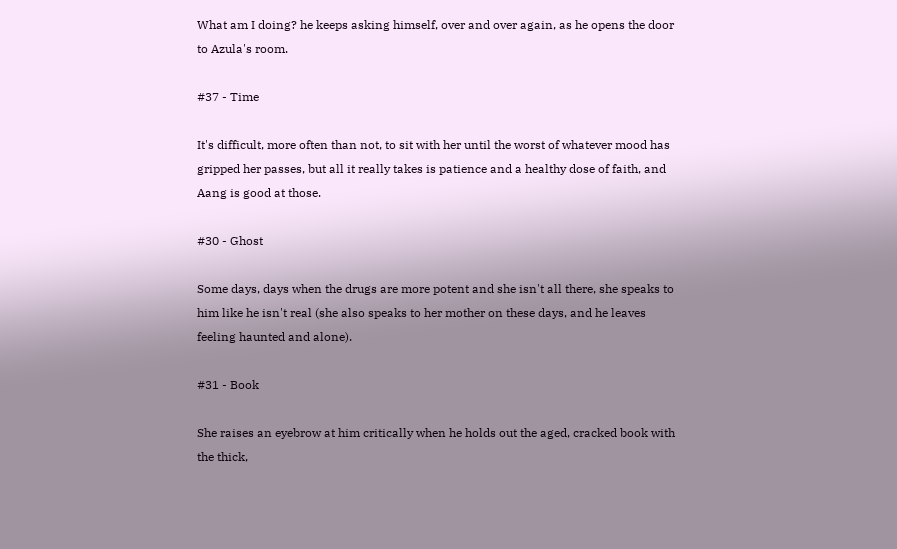What am I doing? he keeps asking himself, over and over again, as he opens the door to Azula's room.

#37 - Time

It's difficult, more often than not, to sit with her until the worst of whatever mood has gripped her passes, but all it really takes is patience and a healthy dose of faith, and Aang is good at those.

#30 - Ghost

Some days, days when the drugs are more potent and she isn't all there, she speaks to him like he isn't real (she also speaks to her mother on these days, and he leaves feeling haunted and alone).

#31 - Book

She raises an eyebrow at him critically when he holds out the aged, cracked book with the thick,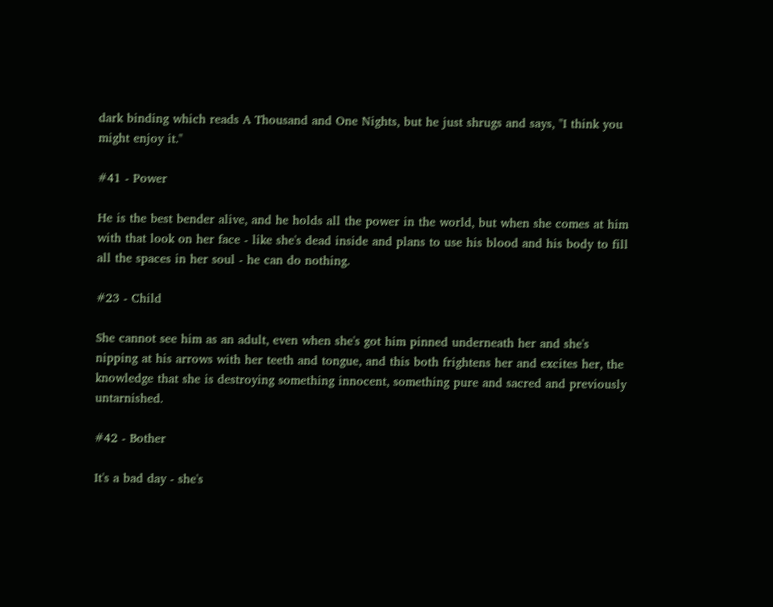dark binding which reads A Thousand and One Nights, but he just shrugs and says, "I think you might enjoy it."

#41 - Power

He is the best bender alive, and he holds all the power in the world, but when she comes at him with that look on her face - like she's dead inside and plans to use his blood and his body to fill all the spaces in her soul - he can do nothing.

#23 - Child

She cannot see him as an adult, even when she's got him pinned underneath her and she's nipping at his arrows with her teeth and tongue, and this both frightens her and excites her, the knowledge that she is destroying something innocent, something pure and sacred and previously untarnished.

#42 - Bother

It's a bad day - she's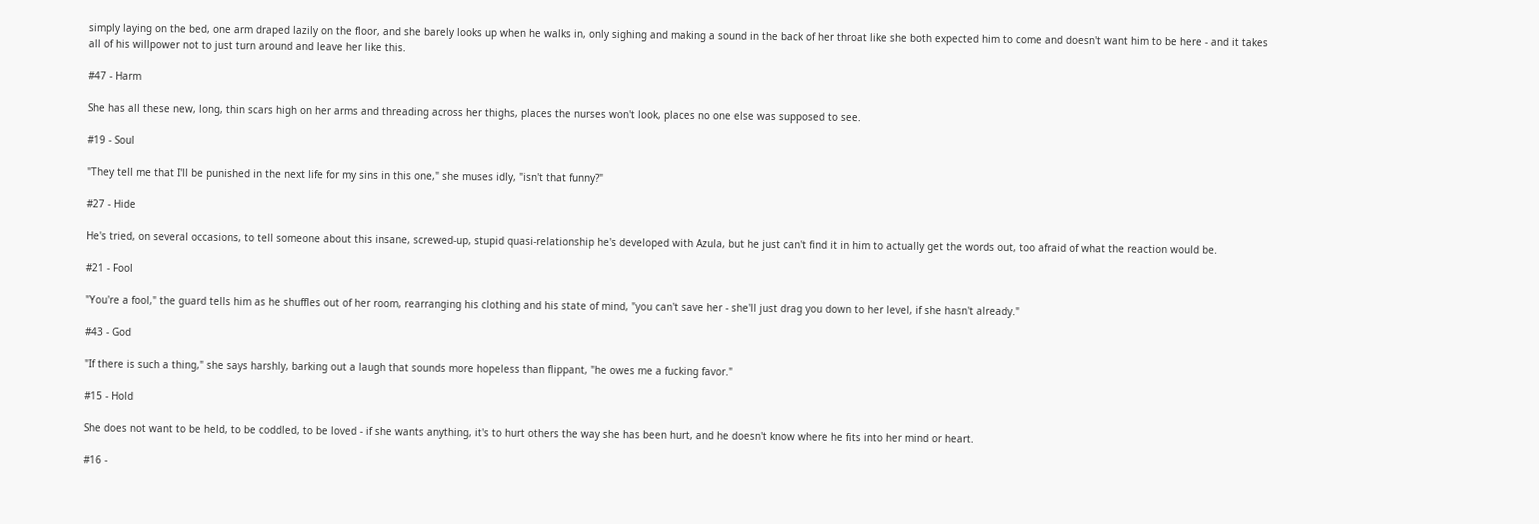simply laying on the bed, one arm draped lazily on the floor, and she barely looks up when he walks in, only sighing and making a sound in the back of her throat like she both expected him to come and doesn't want him to be here - and it takes all of his willpower not to just turn around and leave her like this.

#47 - Harm

She has all these new, long, thin scars high on her arms and threading across her thighs, places the nurses won't look, places no one else was supposed to see.

#19 - Soul

"They tell me that I'll be punished in the next life for my sins in this one," she muses idly, "isn't that funny?"

#27 - Hide

He's tried, on several occasions, to tell someone about this insane, screwed-up, stupid quasi-relationship he's developed with Azula, but he just can't find it in him to actually get the words out, too afraid of what the reaction would be.

#21 - Fool

"You're a fool," the guard tells him as he shuffles out of her room, rearranging his clothing and his state of mind, "you can't save her - she'll just drag you down to her level, if she hasn't already."

#43 - God

"If there is such a thing," she says harshly, barking out a laugh that sounds more hopeless than flippant, "he owes me a fucking favor."

#15 - Hold

She does not want to be held, to be coddled, to be loved - if she wants anything, it's to hurt others the way she has been hurt, and he doesn't know where he fits into her mind or heart.

#16 -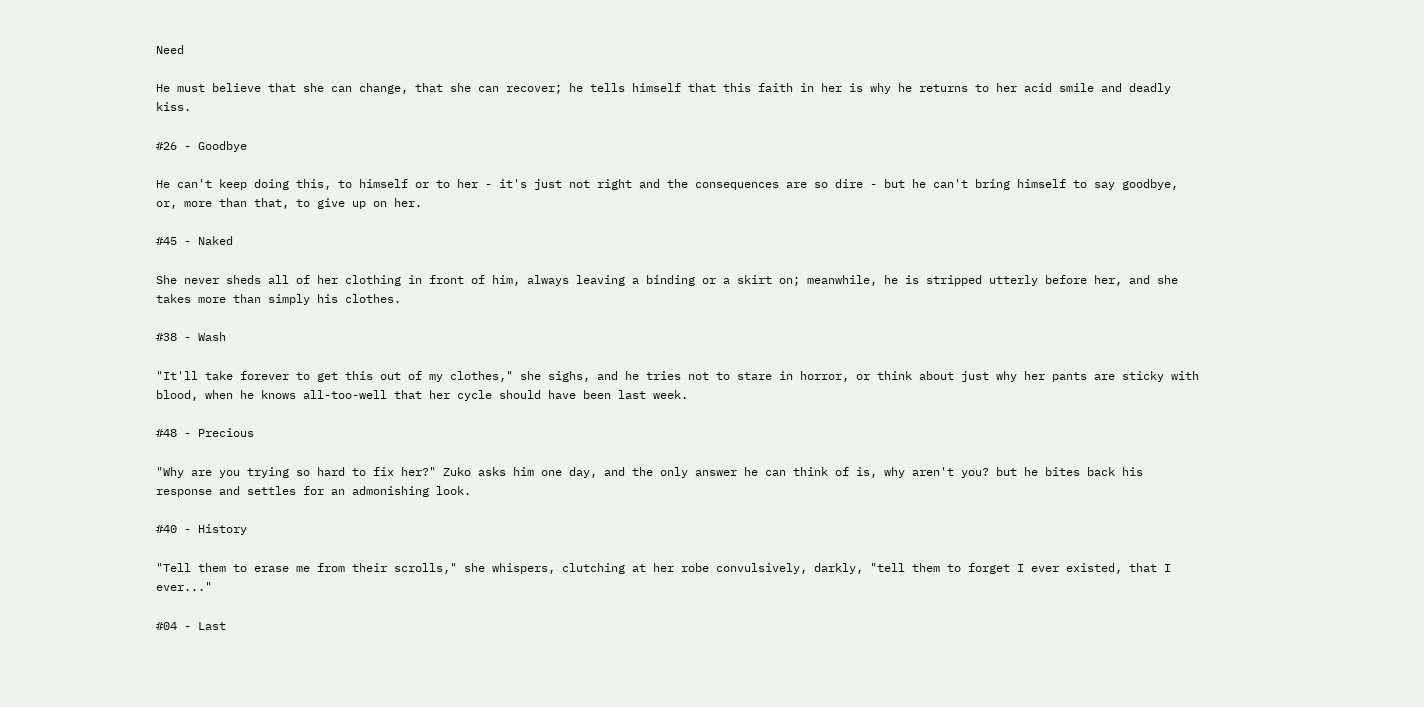Need

He must believe that she can change, that she can recover; he tells himself that this faith in her is why he returns to her acid smile and deadly kiss.

#26 - Goodbye

He can't keep doing this, to himself or to her - it's just not right and the consequences are so dire - but he can't bring himself to say goodbye, or, more than that, to give up on her.

#45 - Naked

She never sheds all of her clothing in front of him, always leaving a binding or a skirt on; meanwhile, he is stripped utterly before her, and she takes more than simply his clothes.

#38 - Wash

"It'll take forever to get this out of my clothes," she sighs, and he tries not to stare in horror, or think about just why her pants are sticky with blood, when he knows all-too-well that her cycle should have been last week.

#48 - Precious

"Why are you trying so hard to fix her?" Zuko asks him one day, and the only answer he can think of is, why aren't you? but he bites back his response and settles for an admonishing look.

#40 - History

"Tell them to erase me from their scrolls," she whispers, clutching at her robe convulsively, darkly, "tell them to forget I ever existed, that I ever..."

#04 - Last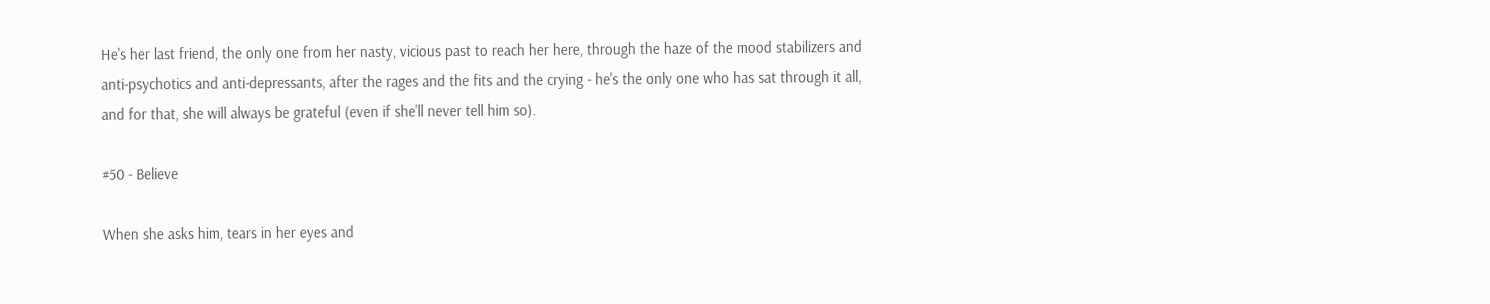He's her last friend, the only one from her nasty, vicious past to reach her here, through the haze of the mood stabilizers and anti-psychotics and anti-depressants, after the rages and the fits and the crying - he's the only one who has sat through it all, and for that, she will always be grateful (even if she'll never tell him so).

#50 - Believe

When she asks him, tears in her eyes and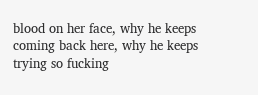blood on her face, why he keeps coming back here, why he keeps trying so fucking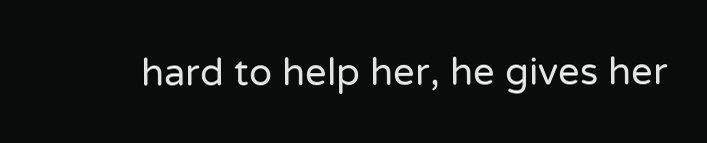hard to help her, he gives her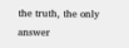the truth, the only answer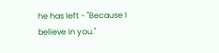he has left - "Because I believe in you."